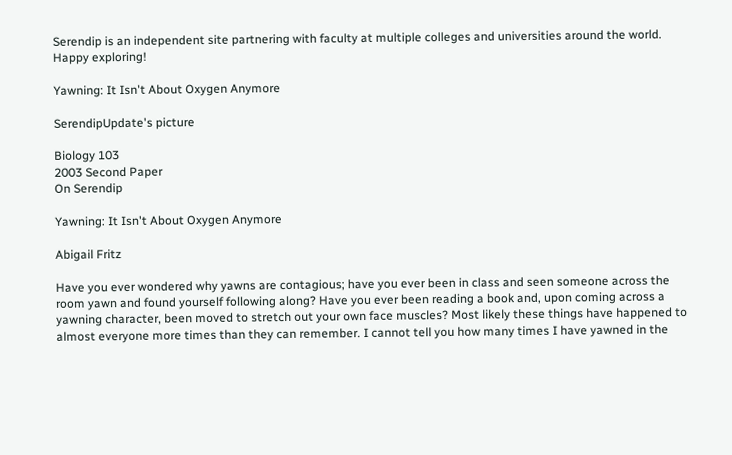Serendip is an independent site partnering with faculty at multiple colleges and universities around the world. Happy exploring!

Yawning: It Isn't About Oxygen Anymore

SerendipUpdate's picture

Biology 103
2003 Second Paper
On Serendip

Yawning: It Isn't About Oxygen Anymore

Abigail Fritz

Have you ever wondered why yawns are contagious; have you ever been in class and seen someone across the room yawn and found yourself following along? Have you ever been reading a book and, upon coming across a yawning character, been moved to stretch out your own face muscles? Most likely these things have happened to almost everyone more times than they can remember. I cannot tell you how many times I have yawned in the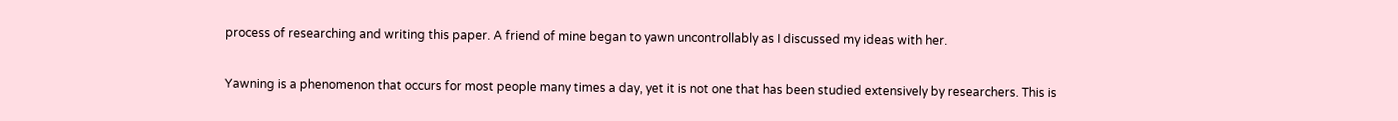process of researching and writing this paper. A friend of mine began to yawn uncontrollably as I discussed my ideas with her.

Yawning is a phenomenon that occurs for most people many times a day, yet it is not one that has been studied extensively by researchers. This is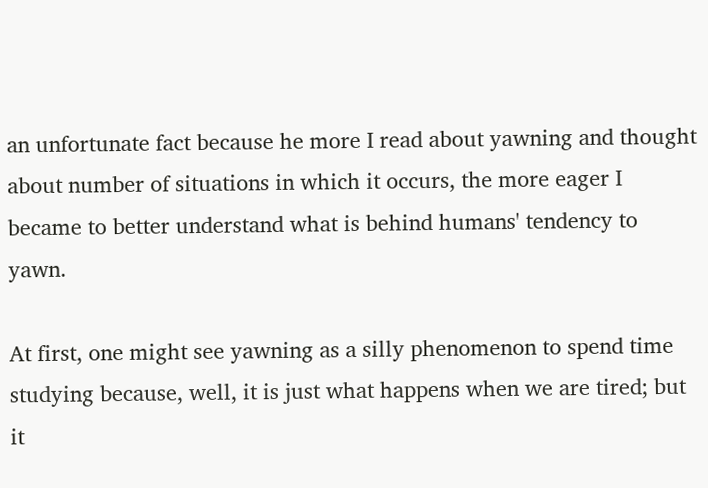an unfortunate fact because he more I read about yawning and thought about number of situations in which it occurs, the more eager I became to better understand what is behind humans' tendency to yawn.

At first, one might see yawning as a silly phenomenon to spend time studying because, well, it is just what happens when we are tired; but it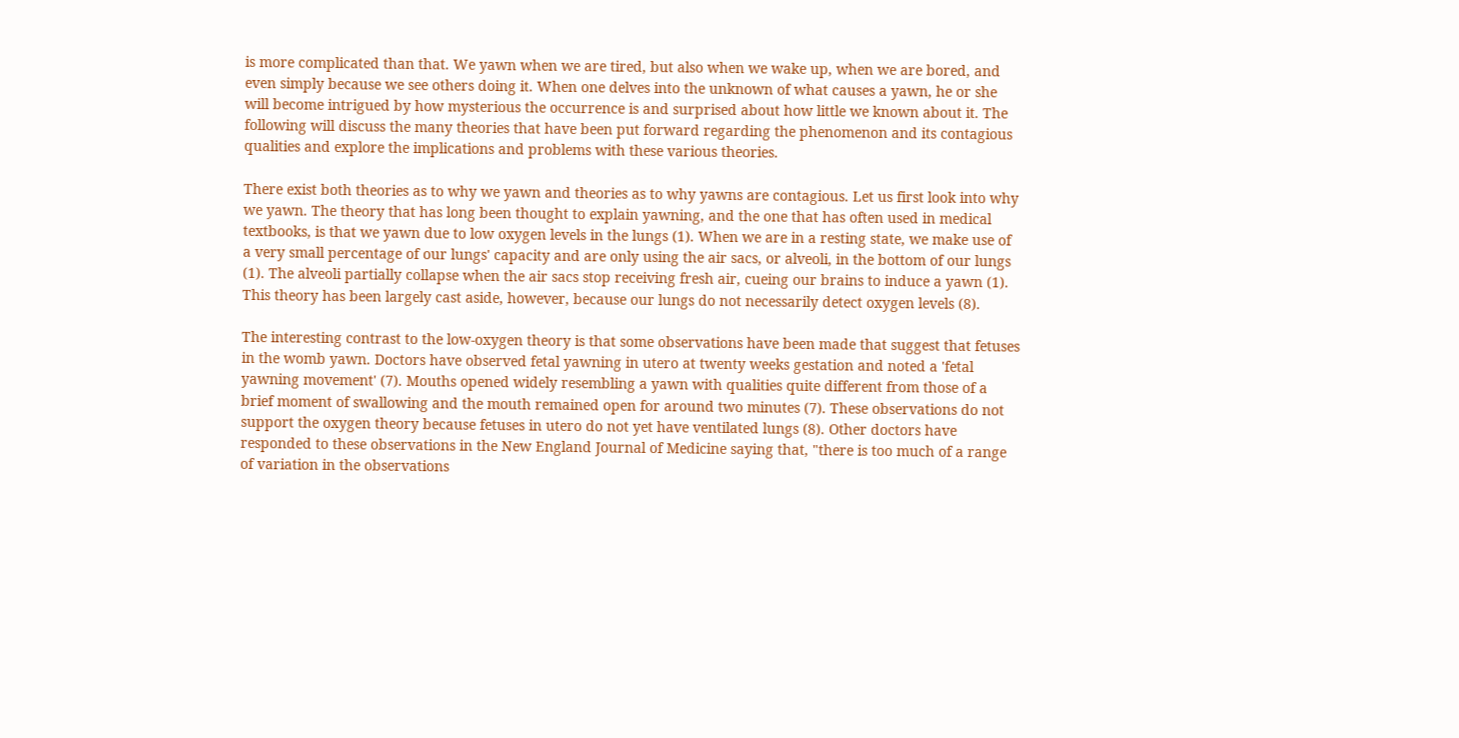is more complicated than that. We yawn when we are tired, but also when we wake up, when we are bored, and even simply because we see others doing it. When one delves into the unknown of what causes a yawn, he or she will become intrigued by how mysterious the occurrence is and surprised about how little we known about it. The following will discuss the many theories that have been put forward regarding the phenomenon and its contagious qualities and explore the implications and problems with these various theories.

There exist both theories as to why we yawn and theories as to why yawns are contagious. Let us first look into why we yawn. The theory that has long been thought to explain yawning, and the one that has often used in medical textbooks, is that we yawn due to low oxygen levels in the lungs (1). When we are in a resting state, we make use of a very small percentage of our lungs' capacity and are only using the air sacs, or alveoli, in the bottom of our lungs (1). The alveoli partially collapse when the air sacs stop receiving fresh air, cueing our brains to induce a yawn (1). This theory has been largely cast aside, however, because our lungs do not necessarily detect oxygen levels (8).

The interesting contrast to the low-oxygen theory is that some observations have been made that suggest that fetuses in the womb yawn. Doctors have observed fetal yawning in utero at twenty weeks gestation and noted a 'fetal yawning movement' (7). Mouths opened widely resembling a yawn with qualities quite different from those of a brief moment of swallowing and the mouth remained open for around two minutes (7). These observations do not support the oxygen theory because fetuses in utero do not yet have ventilated lungs (8). Other doctors have responded to these observations in the New England Journal of Medicine saying that, "there is too much of a range of variation in the observations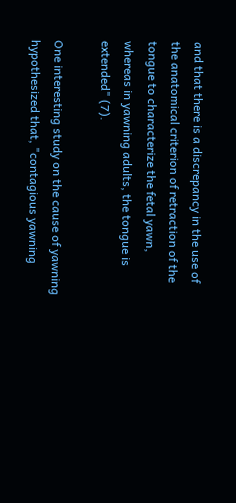and that there is a discrepancy in the use of the anatomical criterion of retraction of the tongue to characterize the fetal yawn, whereas in yawning adults, the tongue is extended" (7).

One interesting study on the cause of yawning hypothesized that, "contagious yawning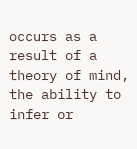occurs as a result of a theory of mind, the ability to infer or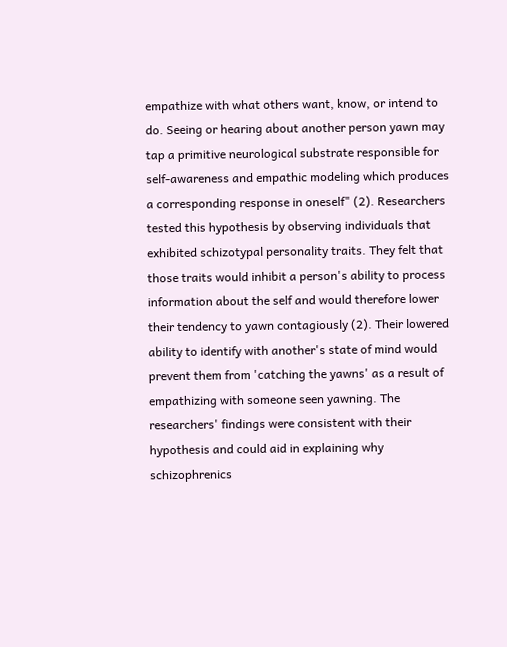empathize with what others want, know, or intend to do. Seeing or hearing about another person yawn may tap a primitive neurological substrate responsible for self-awareness and empathic modeling which produces a corresponding response in oneself" (2). Researchers tested this hypothesis by observing individuals that exhibited schizotypal personality traits. They felt that those traits would inhibit a person's ability to process information about the self and would therefore lower their tendency to yawn contagiously (2). Their lowered ability to identify with another's state of mind would prevent them from 'catching the yawns' as a result of empathizing with someone seen yawning. The researchers' findings were consistent with their hypothesis and could aid in explaining why schizophrenics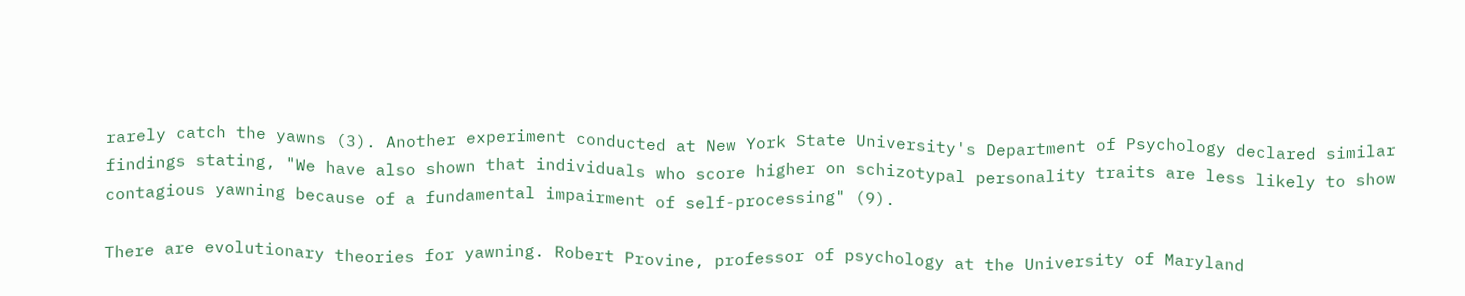rarely catch the yawns (3). Another experiment conducted at New York State University's Department of Psychology declared similar findings stating, "We have also shown that individuals who score higher on schizotypal personality traits are less likely to show contagious yawning because of a fundamental impairment of self-processing" (9).

There are evolutionary theories for yawning. Robert Provine, professor of psychology at the University of Maryland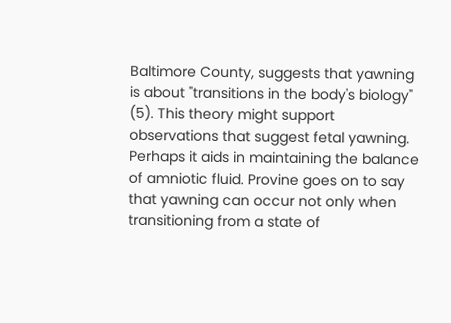Baltimore County, suggests that yawning is about "transitions in the body's biology" (5). This theory might support observations that suggest fetal yawning. Perhaps it aids in maintaining the balance of amniotic fluid. Provine goes on to say that yawning can occur not only when transitioning from a state of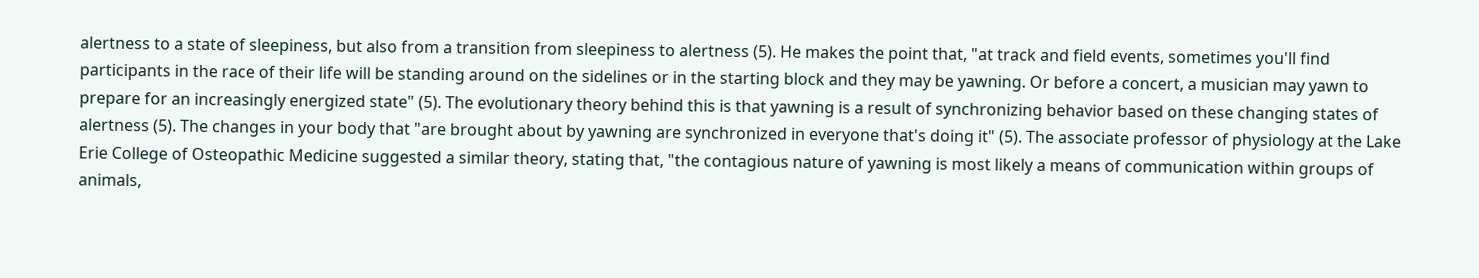alertness to a state of sleepiness, but also from a transition from sleepiness to alertness (5). He makes the point that, "at track and field events, sometimes you'll find participants in the race of their life will be standing around on the sidelines or in the starting block and they may be yawning. Or before a concert, a musician may yawn to prepare for an increasingly energized state" (5). The evolutionary theory behind this is that yawning is a result of synchronizing behavior based on these changing states of alertness (5). The changes in your body that "are brought about by yawning are synchronized in everyone that's doing it" (5). The associate professor of physiology at the Lake Erie College of Osteopathic Medicine suggested a similar theory, stating that, "the contagious nature of yawning is most likely a means of communication within groups of animals,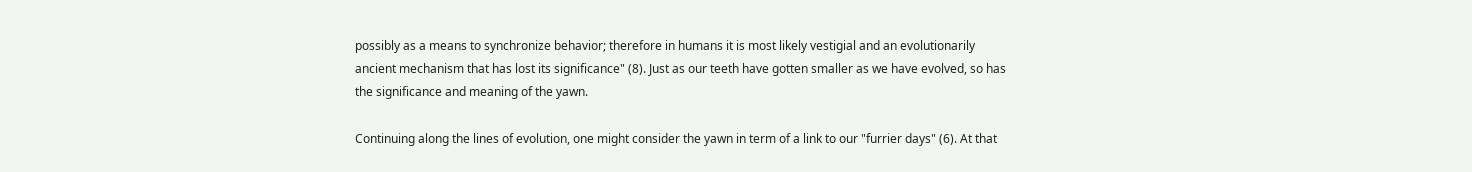possibly as a means to synchronize behavior; therefore in humans it is most likely vestigial and an evolutionarily ancient mechanism that has lost its significance" (8). Just as our teeth have gotten smaller as we have evolved, so has the significance and meaning of the yawn.

Continuing along the lines of evolution, one might consider the yawn in term of a link to our "furrier days" (6). At that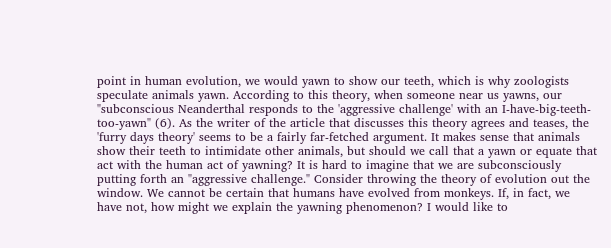point in human evolution, we would yawn to show our teeth, which is why zoologists speculate animals yawn. According to this theory, when someone near us yawns, our "subconscious Neanderthal responds to the 'aggressive challenge' with an I-have-big-teeth-too-yawn" (6). As the writer of the article that discusses this theory agrees and teases, the 'furry days theory' seems to be a fairly far-fetched argument. It makes sense that animals show their teeth to intimidate other animals, but should we call that a yawn or equate that act with the human act of yawning? It is hard to imagine that we are subconsciously putting forth an "aggressive challenge." Consider throwing the theory of evolution out the window. We cannot be certain that humans have evolved from monkeys. If, in fact, we have not, how might we explain the yawning phenomenon? I would like to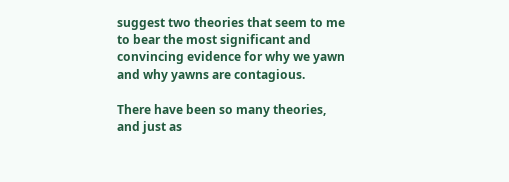suggest two theories that seem to me to bear the most significant and convincing evidence for why we yawn and why yawns are contagious.

There have been so many theories, and just as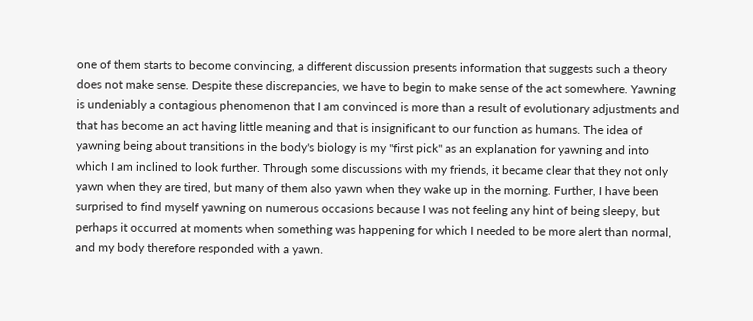one of them starts to become convincing, a different discussion presents information that suggests such a theory does not make sense. Despite these discrepancies, we have to begin to make sense of the act somewhere. Yawning is undeniably a contagious phenomenon that I am convinced is more than a result of evolutionary adjustments and that has become an act having little meaning and that is insignificant to our function as humans. The idea of yawning being about transitions in the body's biology is my "first pick" as an explanation for yawning and into which I am inclined to look further. Through some discussions with my friends, it became clear that they not only yawn when they are tired, but many of them also yawn when they wake up in the morning. Further, I have been surprised to find myself yawning on numerous occasions because I was not feeling any hint of being sleepy, but perhaps it occurred at moments when something was happening for which I needed to be more alert than normal, and my body therefore responded with a yawn.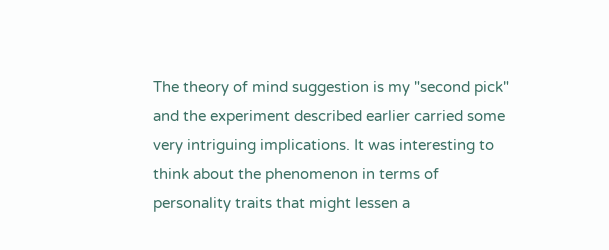The theory of mind suggestion is my "second pick" and the experiment described earlier carried some very intriguing implications. It was interesting to think about the phenomenon in terms of personality traits that might lessen a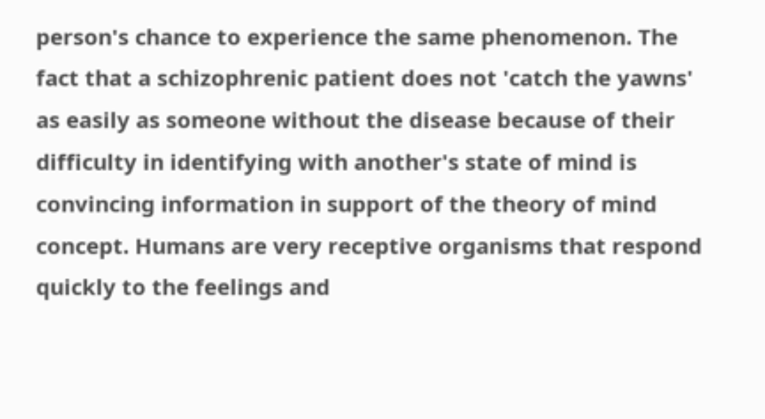person's chance to experience the same phenomenon. The fact that a schizophrenic patient does not 'catch the yawns' as easily as someone without the disease because of their difficulty in identifying with another's state of mind is convincing information in support of the theory of mind concept. Humans are very receptive organisms that respond quickly to the feelings and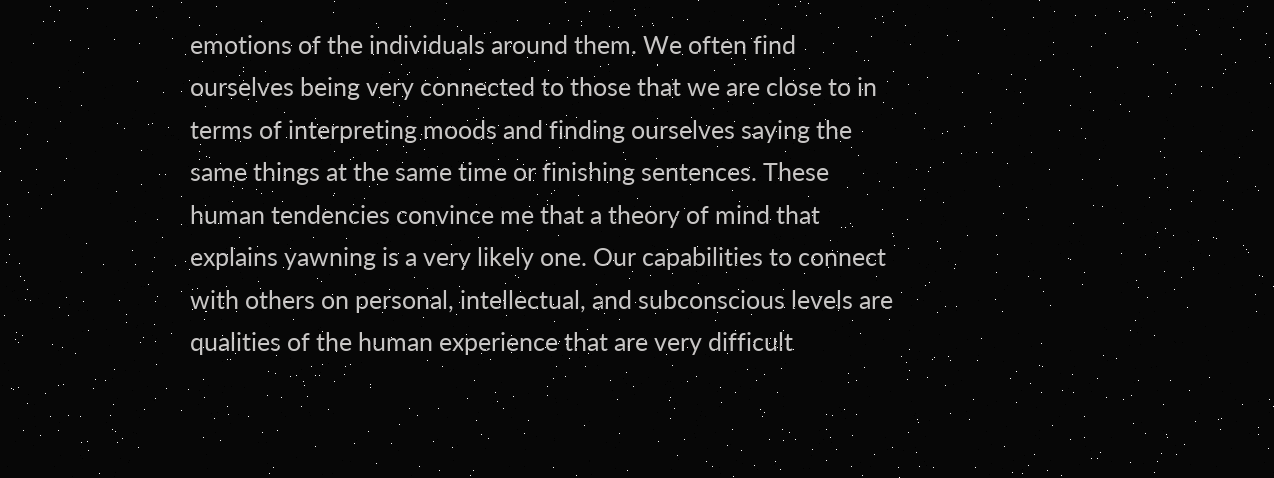emotions of the individuals around them. We often find ourselves being very connected to those that we are close to in terms of interpreting moods and finding ourselves saying the same things at the same time or finishing sentences. These human tendencies convince me that a theory of mind that explains yawning is a very likely one. Our capabilities to connect with others on personal, intellectual, and subconscious levels are qualities of the human experience that are very difficult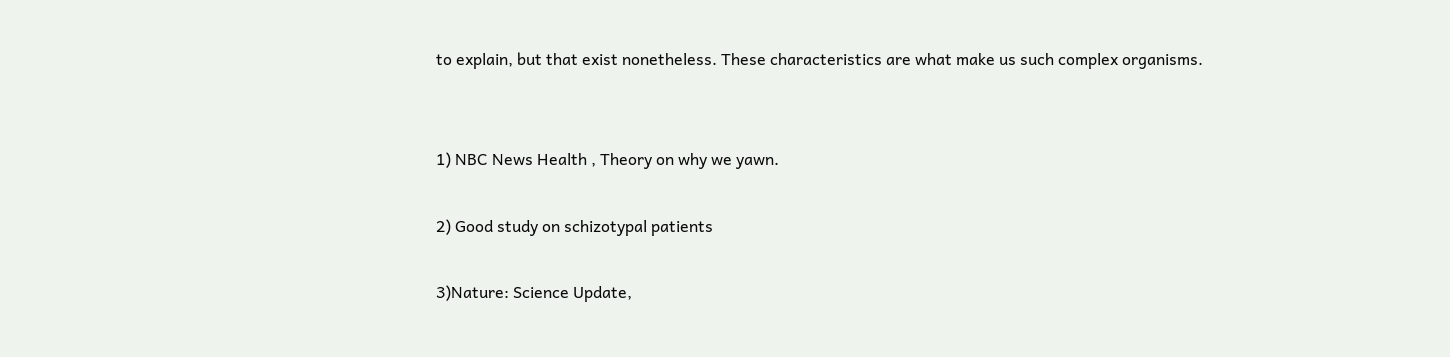to explain, but that exist nonetheless. These characteristics are what make us such complex organisms.


1) NBC News Health , Theory on why we yawn.

2) Good study on schizotypal patients

3)Nature: Science Update,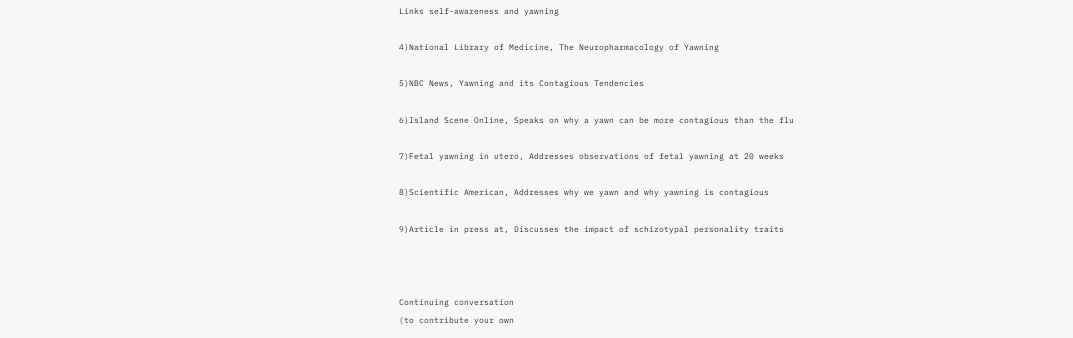Links self-awareness and yawning

4)National Library of Medicine, The Neuropharmacology of Yawning

5)NBC News, Yawning and its Contagious Tendencies

6)Island Scene Online, Speaks on why a yawn can be more contagious than the flu

7)Fetal yawning in utero, Addresses observations of fetal yawning at 20 weeks

8)Scientific American, Addresses why we yawn and why yawning is contagious

9)Article in press at, Discusses the impact of schizotypal personality traits



Continuing conversation
(to contribute your own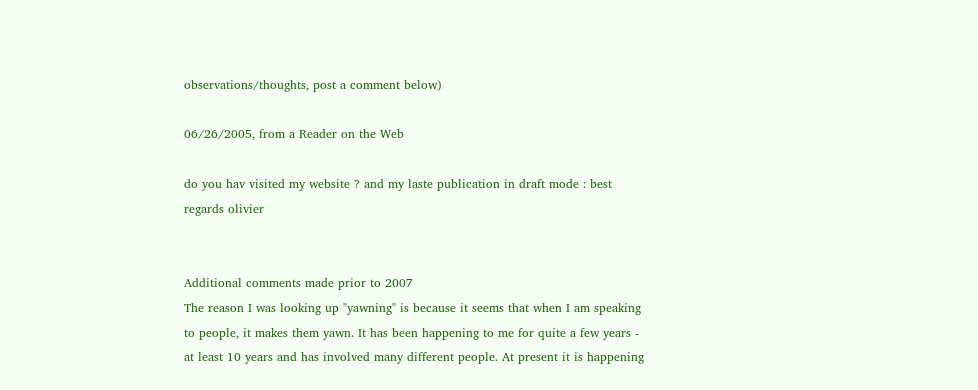observations/thoughts, post a comment below)

06/26/2005, from a Reader on the Web

do you hav visited my website ? and my laste publication in draft mode : best regards olivier


Additional comments made prior to 2007
The reason I was looking up "yawning" is because it seems that when I am speaking to people, it makes them yawn. It has been happening to me for quite a few years - at least 10 years and has involved many different people. At present it is happening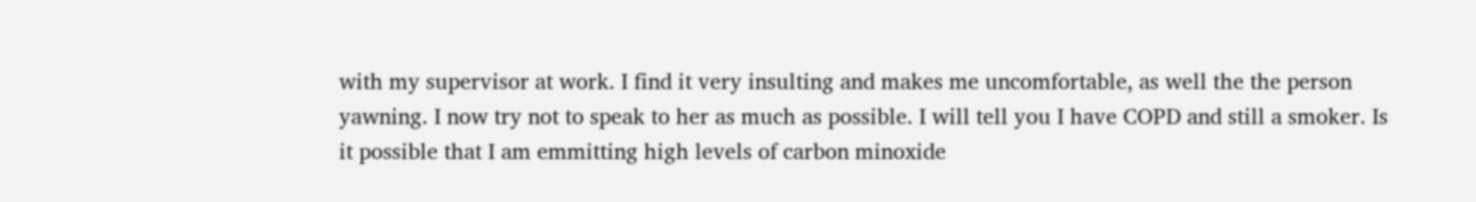with my supervisor at work. I find it very insulting and makes me uncomfortable, as well the the person yawning. I now try not to speak to her as much as possible. I will tell you I have COPD and still a smoker. Is it possible that I am emmitting high levels of carbon minoxide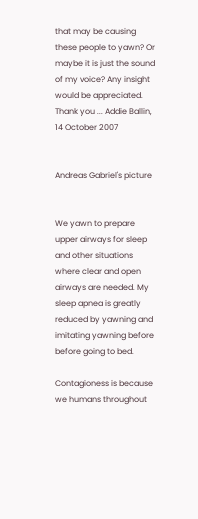that may be causing these people to yawn? Or maybe it is just the sound of my voice? Any insight would be appreciated. Thank you ... Addie Ballin, 14 October 2007


Andreas Gabriel's picture


We yawn to prepare upper airways for sleep and other situations where clear and open airways are needed. My sleep apnea is greatly reduced by yawning and imitating yawning before before going to bed.

Contagioness is because we humans throughout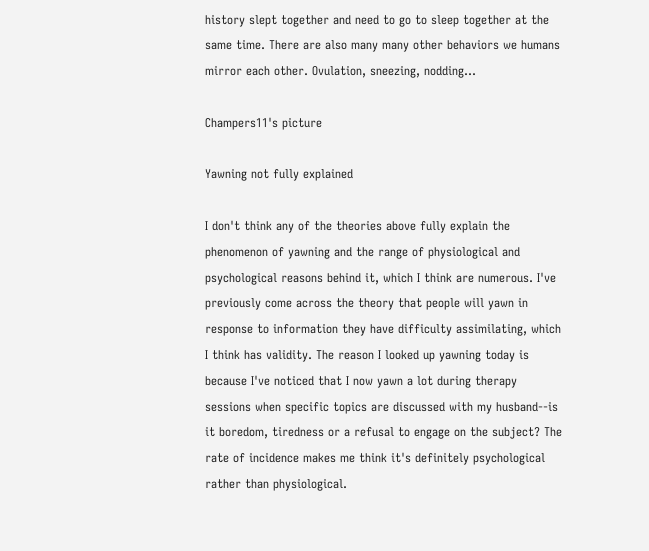history slept together and need to go to sleep together at the same time. There are also many many other behaviors we humans mirror each other. Ovulation, sneezing, nodding...

Champers11's picture

Yawning not fully explained

I don't think any of the theories above fully explain the phenomenon of yawning and the range of physiological and psychological reasons behind it, which I think are numerous. I've previously come across the theory that people will yawn in response to information they have difficulty assimilating, which I think has validity. The reason I looked up yawning today is because I've noticed that I now yawn a lot during therapy sessions when specific topics are discussed with my husband--is it boredom, tiredness or a refusal to engage on the subject? The rate of incidence makes me think it's definitely psychological rather than physiological.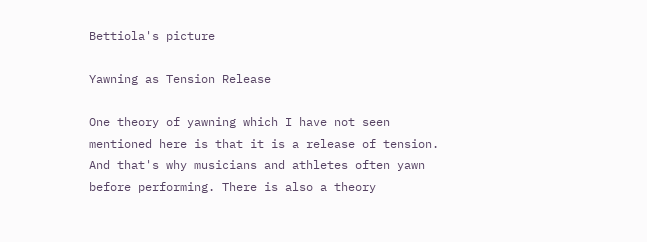Bettiola's picture

Yawning as Tension Release

One theory of yawning which I have not seen mentioned here is that it is a release of tension. And that's why musicians and athletes often yawn before performing. There is also a theory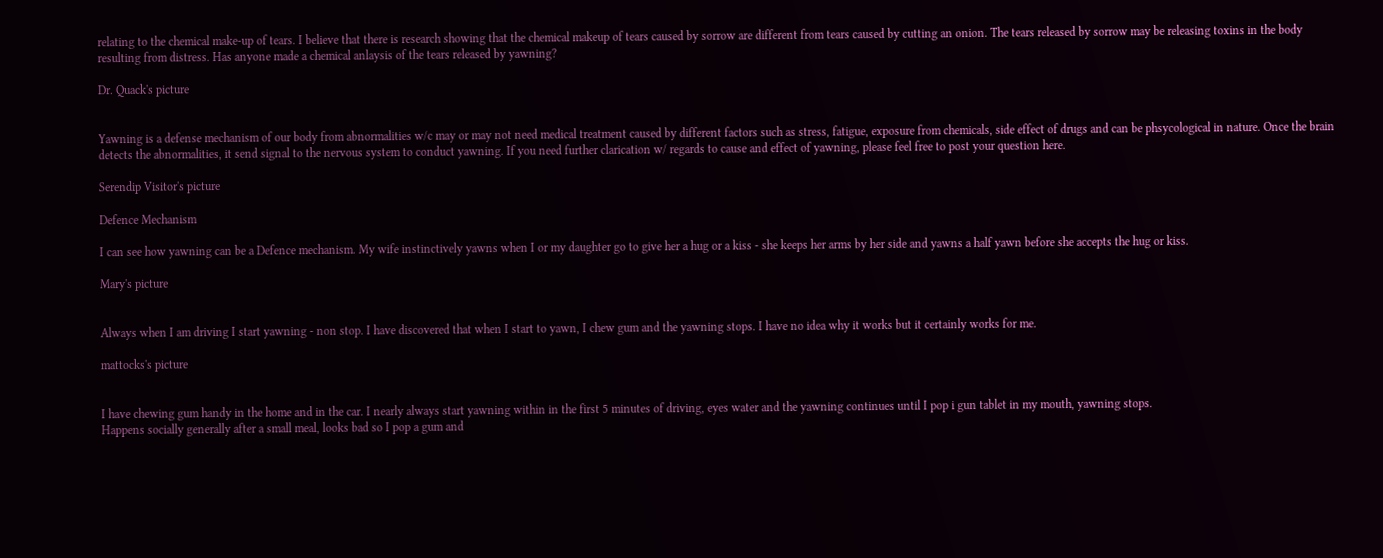relating to the chemical make-up of tears. I believe that there is research showing that the chemical makeup of tears caused by sorrow are different from tears caused by cutting an onion. The tears released by sorrow may be releasing toxins in the body resulting from distress. Has anyone made a chemical anlaysis of the tears released by yawning?

Dr. Quack's picture


Yawning is a defense mechanism of our body from abnormalities w/c may or may not need medical treatment caused by different factors such as stress, fatigue, exposure from chemicals, side effect of drugs and can be phsycological in nature. Once the brain detects the abnormalities, it send signal to the nervous system to conduct yawning. If you need further clarication w/ regards to cause and effect of yawning, please feel free to post your question here.

Serendip Visitor's picture

Defence Mechanism

I can see how yawning can be a Defence mechanism. My wife instinctively yawns when I or my daughter go to give her a hug or a kiss - she keeps her arms by her side and yawns a half yawn before she accepts the hug or kiss.

Mary's picture


Always when I am driving I start yawning - non stop. I have discovered that when I start to yawn, I chew gum and the yawning stops. I have no idea why it works but it certainly works for me.

mattocks's picture


I have chewing gum handy in the home and in the car. I nearly always start yawning within in the first 5 minutes of driving, eyes water and the yawning continues until I pop i gun tablet in my mouth, yawning stops.
Happens socially generally after a small meal, looks bad so I pop a gum and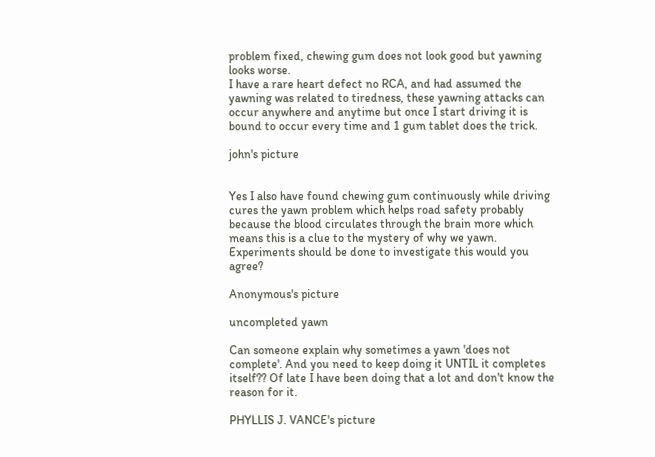problem fixed, chewing gum does not look good but yawning looks worse.
I have a rare heart defect no RCA, and had assumed the yawning was related to tiredness, these yawning attacks can occur anywhere and anytime but once I start driving it is bound to occur every time and 1 gum tablet does the trick.

john's picture


Yes I also have found chewing gum continuously while driving cures the yawn problem which helps road safety probably because the blood circulates through the brain more which means this is a clue to the mystery of why we yawn. Experiments should be done to investigate this would you agree?

Anonymous's picture

uncompleted yawn

Can someone explain why sometimes a yawn 'does not complete'. And you need to keep doing it UNTIL it completes itself?? Of late I have been doing that a lot and don't know the reason for it.

PHYLLIS J. VANCE's picture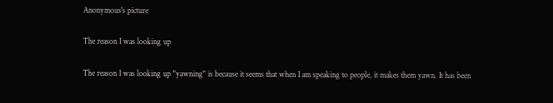Anonymous's picture

The reason I was looking up

The reason I was looking up "yawning" is because it seems that when I am speaking to people, it makes them yawn. It has been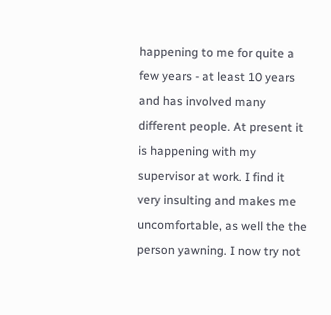happening to me for quite a few years - at least 10 years and has involved many different people. At present it is happening with my supervisor at work. I find it very insulting and makes me uncomfortable, as well the the person yawning. I now try not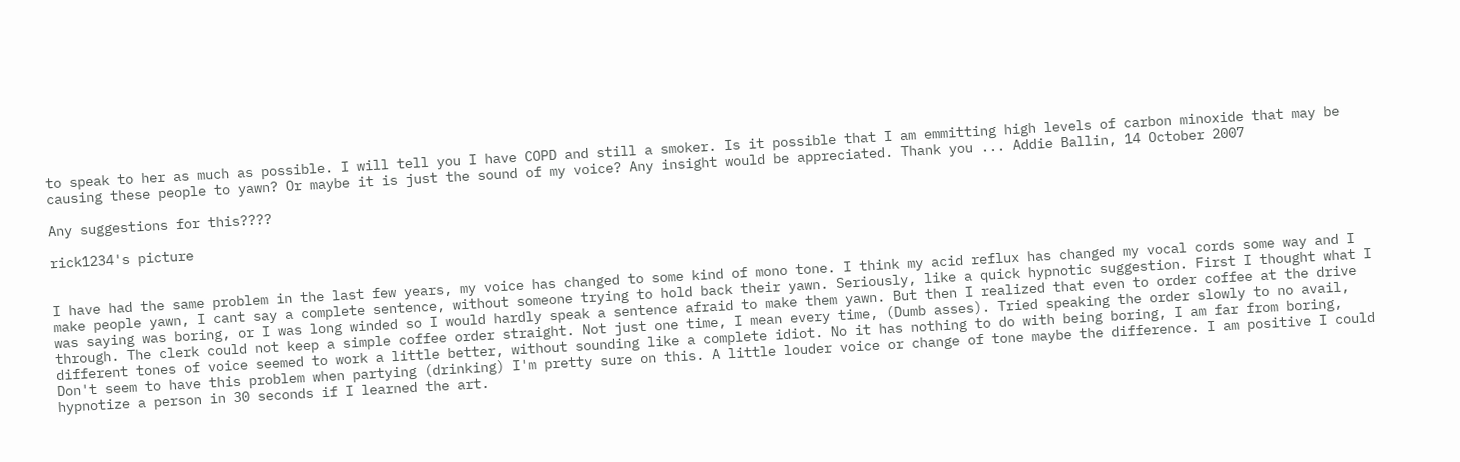to speak to her as much as possible. I will tell you I have COPD and still a smoker. Is it possible that I am emmitting high levels of carbon minoxide that may be causing these people to yawn? Or maybe it is just the sound of my voice? Any insight would be appreciated. Thank you ... Addie Ballin, 14 October 2007

Any suggestions for this????

rick1234's picture


I have had the same problem in the last few years, my voice has changed to some kind of mono tone. I think my acid reflux has changed my vocal cords some way and I make people yawn, I cant say a complete sentence, without someone trying to hold back their yawn. Seriously, like a quick hypnotic suggestion. First I thought what I was saying was boring, or I was long winded so I would hardly speak a sentence afraid to make them yawn. But then I realized that even to order coffee at the drive through. The clerk could not keep a simple coffee order straight. Not just one time, I mean every time, (Dumb asses). Tried speaking the order slowly to no avail, different tones of voice seemed to work a little better, without sounding like a complete idiot. No it has nothing to do with being boring, I am far from boring, Don't seem to have this problem when partying (drinking) I'm pretty sure on this. A little louder voice or change of tone maybe the difference. I am positive I could hypnotize a person in 30 seconds if I learned the art.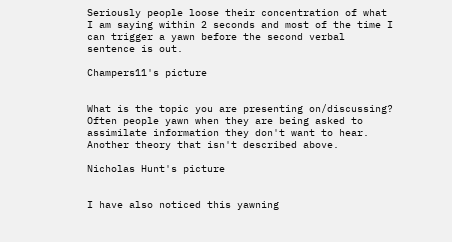Seriously people loose their concentration of what I am saying within 2 seconds and most of the time I can trigger a yawn before the second verbal sentence is out.

Champers11's picture


What is the topic you are presenting on/discussing? Often people yawn when they are being asked to assimilate information they don't want to hear. Another theory that isn't described above.

Nicholas Hunt's picture


I have also noticed this yawning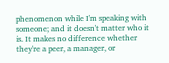phenomenon while I'm speaking with someone; and it doesn't matter who it is. It makes no difference whether they're a peer, a manager, or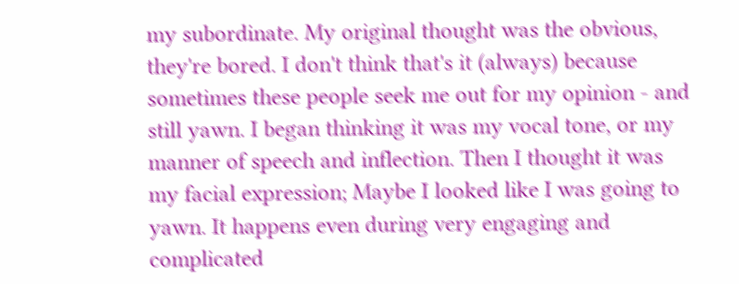my subordinate. My original thought was the obvious, they're bored. I don't think that's it (always) because sometimes these people seek me out for my opinion - and still yawn. I began thinking it was my vocal tone, or my manner of speech and inflection. Then I thought it was my facial expression; Maybe I looked like I was going to yawn. It happens even during very engaging and complicated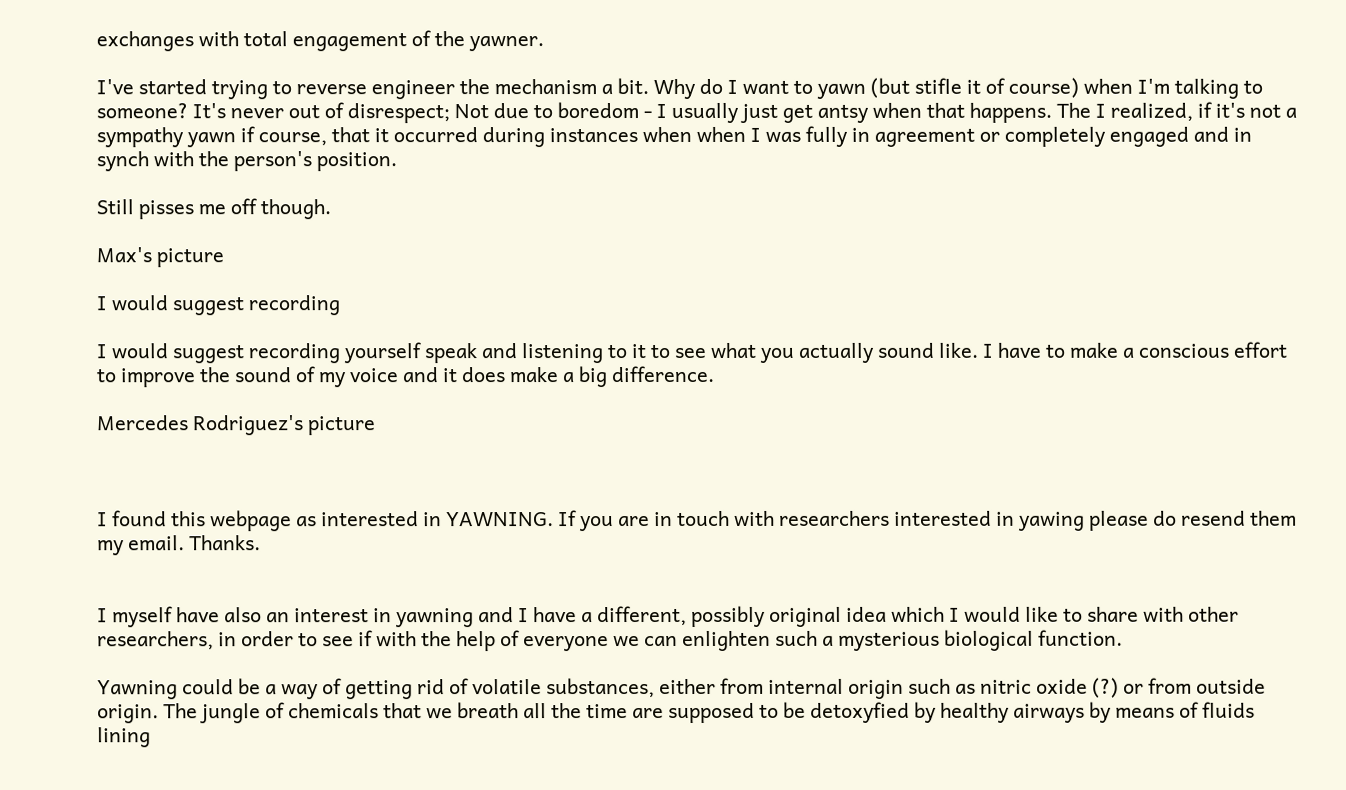exchanges with total engagement of the yawner.

I've started trying to reverse engineer the mechanism a bit. Why do I want to yawn (but stifle it of course) when I'm talking to someone? It's never out of disrespect; Not due to boredom - I usually just get antsy when that happens. The I realized, if it's not a sympathy yawn if course, that it occurred during instances when when I was fully in agreement or completely engaged and in synch with the person's position.

Still pisses me off though.

Max's picture

I would suggest recording

I would suggest recording yourself speak and listening to it to see what you actually sound like. I have to make a conscious effort to improve the sound of my voice and it does make a big difference.

Mercedes Rodriguez's picture



I found this webpage as interested in YAWNING. If you are in touch with researchers interested in yawing please do resend them my email. Thanks.


I myself have also an interest in yawning and I have a different, possibly original idea which I would like to share with other researchers, in order to see if with the help of everyone we can enlighten such a mysterious biological function.

Yawning could be a way of getting rid of volatile substances, either from internal origin such as nitric oxide (?) or from outside origin. The jungle of chemicals that we breath all the time are supposed to be detoxyfied by healthy airways by means of fluids lining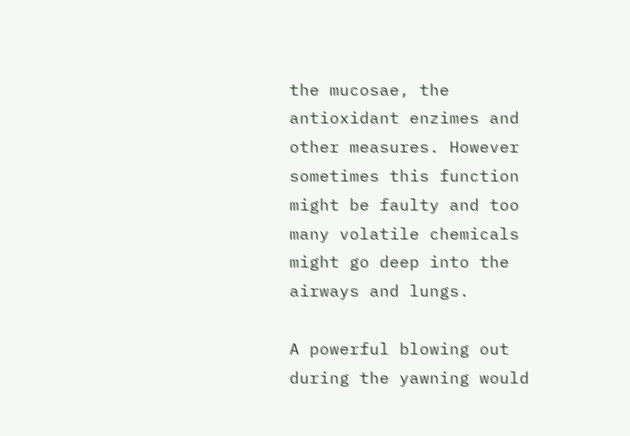the mucosae, the antioxidant enzimes and other measures. However sometimes this function might be faulty and too many volatile chemicals might go deep into the airways and lungs.

A powerful blowing out during the yawning would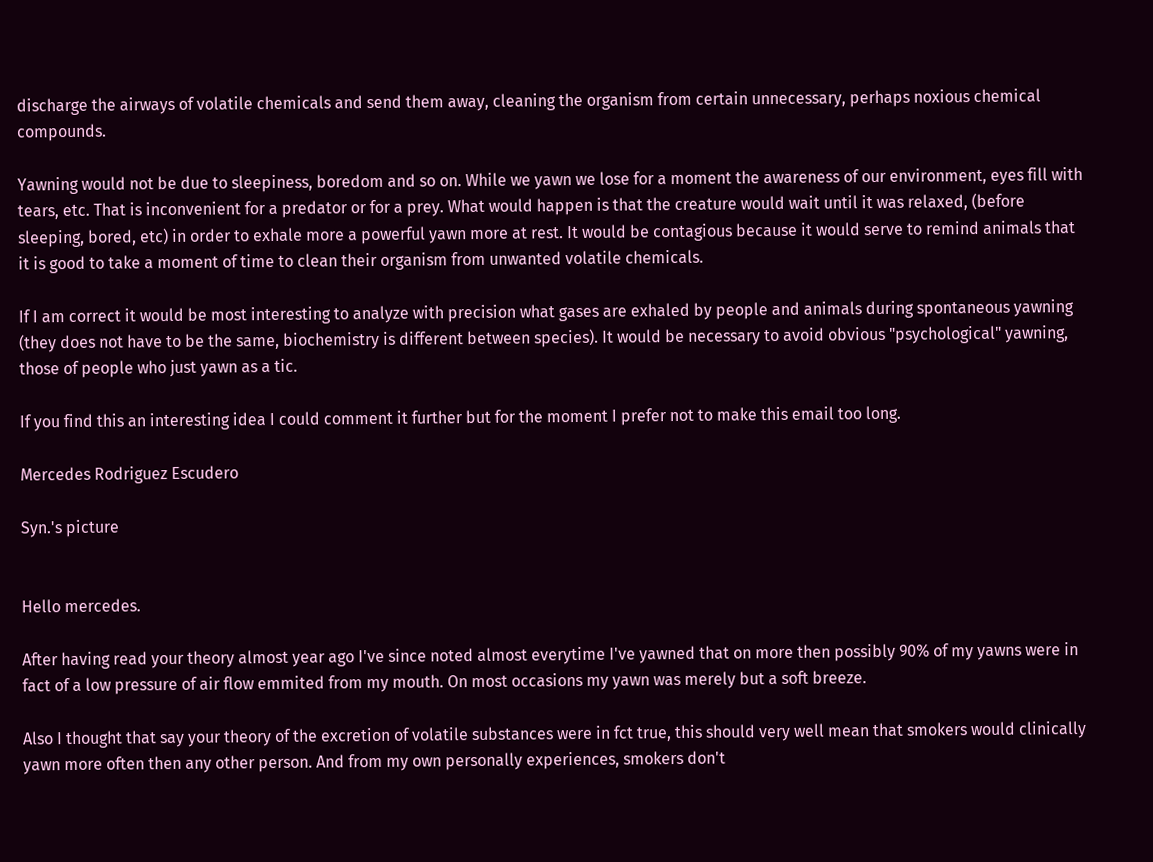discharge the airways of volatile chemicals and send them away, cleaning the organism from certain unnecessary, perhaps noxious chemical compounds.

Yawning would not be due to sleepiness, boredom and so on. While we yawn we lose for a moment the awareness of our environment, eyes fill with tears, etc. That is inconvenient for a predator or for a prey. What would happen is that the creature would wait until it was relaxed, (before sleeping, bored, etc) in order to exhale more a powerful yawn more at rest. It would be contagious because it would serve to remind animals that it is good to take a moment of time to clean their organism from unwanted volatile chemicals.

If I am correct it would be most interesting to analyze with precision what gases are exhaled by people and animals during spontaneous yawning (they does not have to be the same, biochemistry is different between species). It would be necessary to avoid obvious "psychological" yawning, those of people who just yawn as a tic.

If you find this an interesting idea I could comment it further but for the moment I prefer not to make this email too long.

Mercedes Rodriguez Escudero

Syn.'s picture


Hello mercedes.

After having read your theory almost year ago I've since noted almost everytime I've yawned that on more then possibly 90% of my yawns were in fact of a low pressure of air flow emmited from my mouth. On most occasions my yawn was merely but a soft breeze.

Also I thought that say your theory of the excretion of volatile substances were in fct true, this should very well mean that smokers would clinically yawn more often then any other person. And from my own personally experiences, smokers don't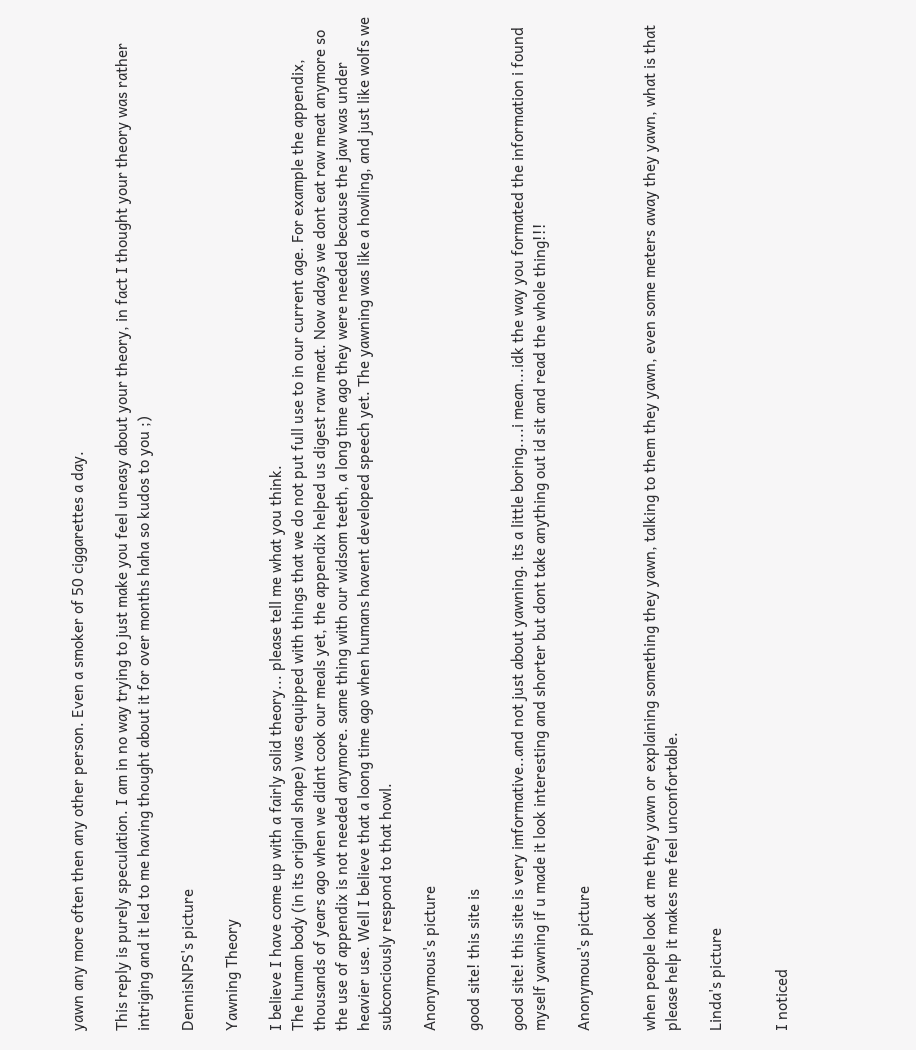yawn any more often then any other person. Even a smoker of 50 ciggarettes a day.

This reply is purely speculation. I am in no way trying to just make you feel uneasy about your theory, in fact I thought your theory was rather intriging and it led to me having thought about it for over months haha so kudos to you ;)

DennisNPS's picture

Yawning Theory

I believe I have come up with a fairly solid theory... please tell me what you think.
The human body (in its original shape) was equipped with things that we do not put full use to in our current age. For example the appendix, thousands of years ago when we didnt cook our meals yet, the appendix helped us digest raw meat. Now adays we dont eat raw meat anymore so the use of appendix is not needed anymore. same thing with our widsom teeth, a long time ago they were needed because the jaw was under heavier use. Well I believe that a loong time ago when humans havent developed speech yet. The yawning was like a howling, and just like wolfs we subconciously respond to that howl.

Anonymous's picture

good site! this site is

good site! this site is very imformative..and not just about yawning. its a little boring....i mean...idk the way you formated the information i found myself yawning if u made it look interesting and shorter but dont take anything out id sit and read the whole thing!!!

Anonymous's picture


when people look at me they yawn or explaining something they yawn, talking to them they yawn, even some meters away they yawn, what is that please help it makes me feel unconfortable.

Linda's picture


I noticed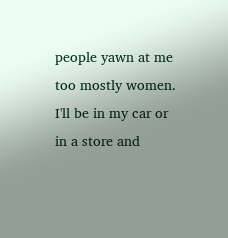people yawn at me too mostly women. I'll be in my car or in a store and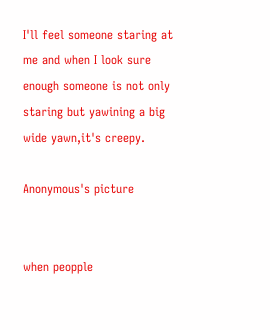I'll feel someone staring at me and when I look sure enough someone is not only staring but yawining a big wide yawn,it's creepy.

Anonymous's picture


when peopple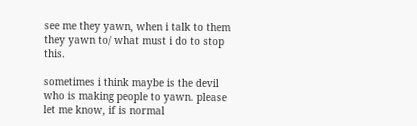see me they yawn, when i talk to them they yawn to/ what must i do to stop this.

sometimes i think maybe is the devil who is making people to yawn. please let me know, if is normal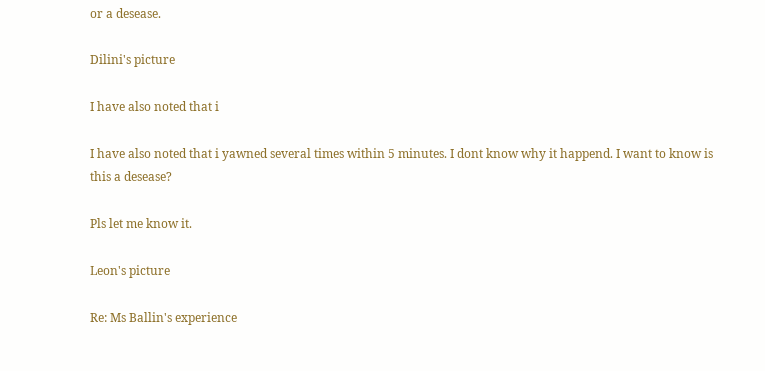or a desease.

Dilini's picture

I have also noted that i

I have also noted that i yawned several times within 5 minutes. I dont know why it happend. I want to know is this a desease?

Pls let me know it.

Leon's picture

Re: Ms Ballin's experience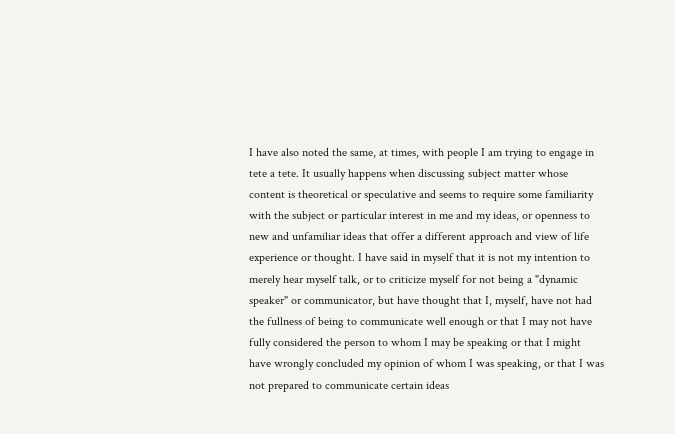I have also noted the same, at times, with people I am trying to engage in tete a tete. It usually happens when discussing subject matter whose content is theoretical or speculative and seems to require some familiarity with the subject or particular interest in me and my ideas, or openness to new and unfamiliar ideas that offer a different approach and view of life experience or thought. I have said in myself that it is not my intention to merely hear myself talk, or to criticize myself for not being a "dynamic speaker" or communicator, but have thought that I, myself, have not had the fullness of being to communicate well enough or that I may not have fully considered the person to whom I may be speaking or that I might have wrongly concluded my opinion of whom I was speaking, or that I was not prepared to communicate certain ideas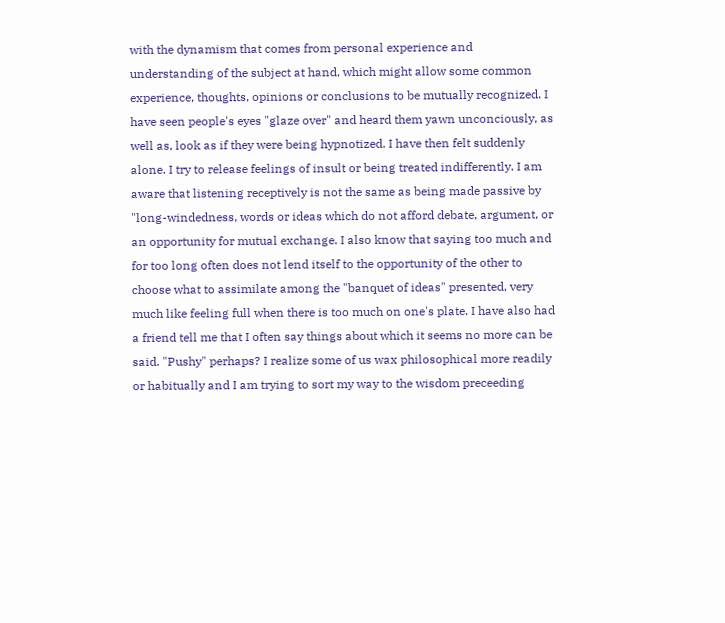with the dynamism that comes from personal experience and understanding of the subject at hand, which might allow some common experience, thoughts, opinions or conclusions to be mutually recognized. I have seen people's eyes "glaze over" and heard them yawn unconciously, as well as, look as if they were being hypnotized. I have then felt suddenly alone. I try to release feelings of insult or being treated indifferently. I am aware that listening receptively is not the same as being made passive by "long-windedness, words or ideas which do not afford debate, argument, or an opportunity for mutual exchange. I also know that saying too much and for too long often does not lend itself to the opportunity of the other to choose what to assimilate among the "banquet of ideas" presented, very much like feeling full when there is too much on one's plate. I have also had a friend tell me that I often say things about which it seems no more can be said. "Pushy" perhaps? I realize some of us wax philosophical more readily or habitually and I am trying to sort my way to the wisdom preceeding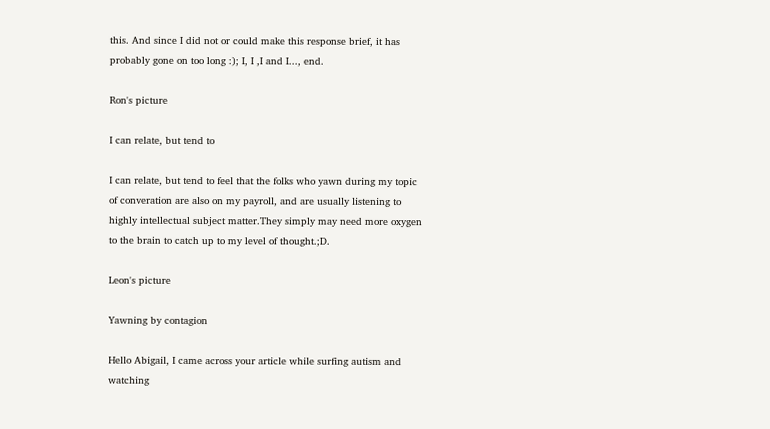this. And since I did not or could make this response brief, it has probably gone on too long :); I, I ,I and I..., end.

Ron's picture

I can relate, but tend to

I can relate, but tend to feel that the folks who yawn during my topic of converation are also on my payroll, and are usually listening to highly intellectual subject matter.They simply may need more oxygen to the brain to catch up to my level of thought.;D.

Leon's picture

Yawning by contagion

Hello Abigail, I came across your article while surfing autism and watching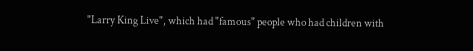"Larry King Live", which had "famous" people who had children with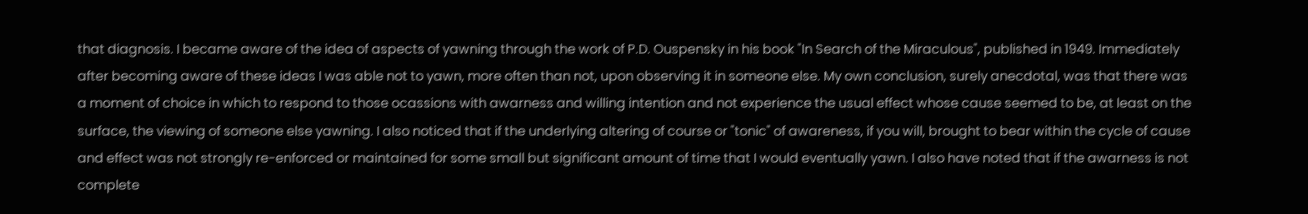that diagnosis. I became aware of the idea of aspects of yawning through the work of P.D. Ouspensky in his book "In Search of the Miraculous", published in 1949. Immediately after becoming aware of these ideas I was able not to yawn, more often than not, upon observing it in someone else. My own conclusion, surely anecdotal, was that there was a moment of choice in which to respond to those ocassions with awarness and willing intention and not experience the usual effect whose cause seemed to be, at least on the surface, the viewing of someone else yawning. I also noticed that if the underlying altering of course or "tonic" of awareness, if you will, brought to bear within the cycle of cause and effect was not strongly re-enforced or maintained for some small but significant amount of time that I would eventually yawn. I also have noted that if the awarness is not complete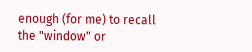enough (for me) to recall the "window" or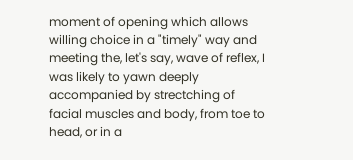moment of opening which allows willing choice in a "timely" way and meeting the, let's say, wave of reflex, I was likely to yawn deeply accompanied by strectching of facial muscles and body, from toe to head, or in a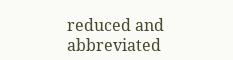reduced and abbreviated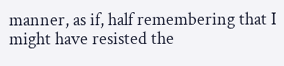manner, as if, half remembering that I might have resisted the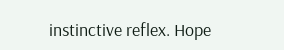instinctive reflex. Hope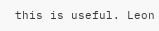this is useful. Leon